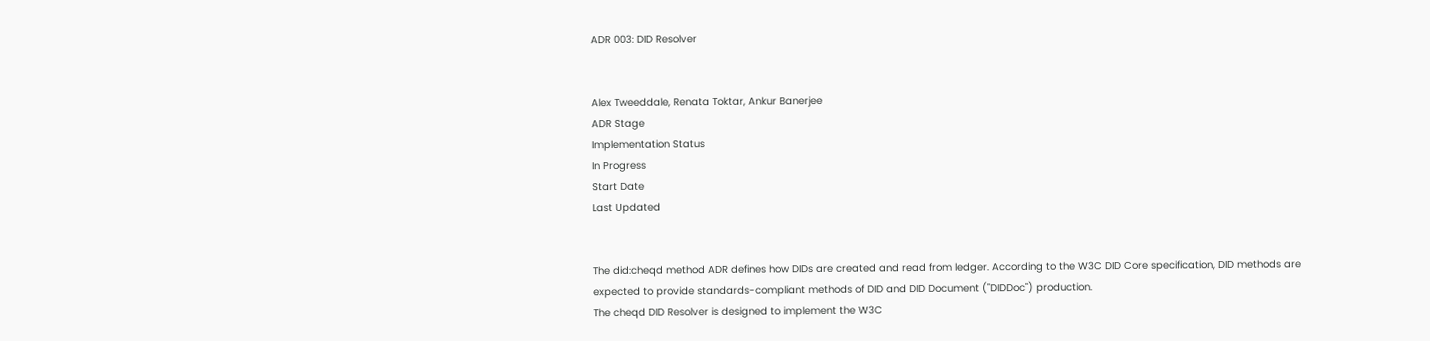ADR 003: DID Resolver


Alex Tweeddale, Renata Toktar, Ankur Banerjee
ADR Stage
Implementation Status
In Progress
Start Date
Last Updated


The did:cheqd method ADR defines how DIDs are created and read from ledger. According to the W3C DID Core specification, DID methods are expected to provide standards-compliant methods of DID and DID Document ("DIDDoc") production.
The cheqd DID Resolver is designed to implement the W3C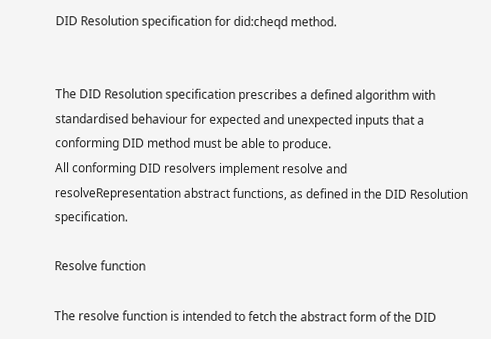DID Resolution specification for did:cheqd method.


The DID Resolution specification prescribes a defined algorithm with standardised behaviour for expected and unexpected inputs that a conforming DID method must be able to produce.
All conforming DID resolvers implement resolve and resolveRepresentation abstract functions, as defined in the DID Resolution specification.

Resolve function

The resolve function is intended to fetch the abstract form of the DID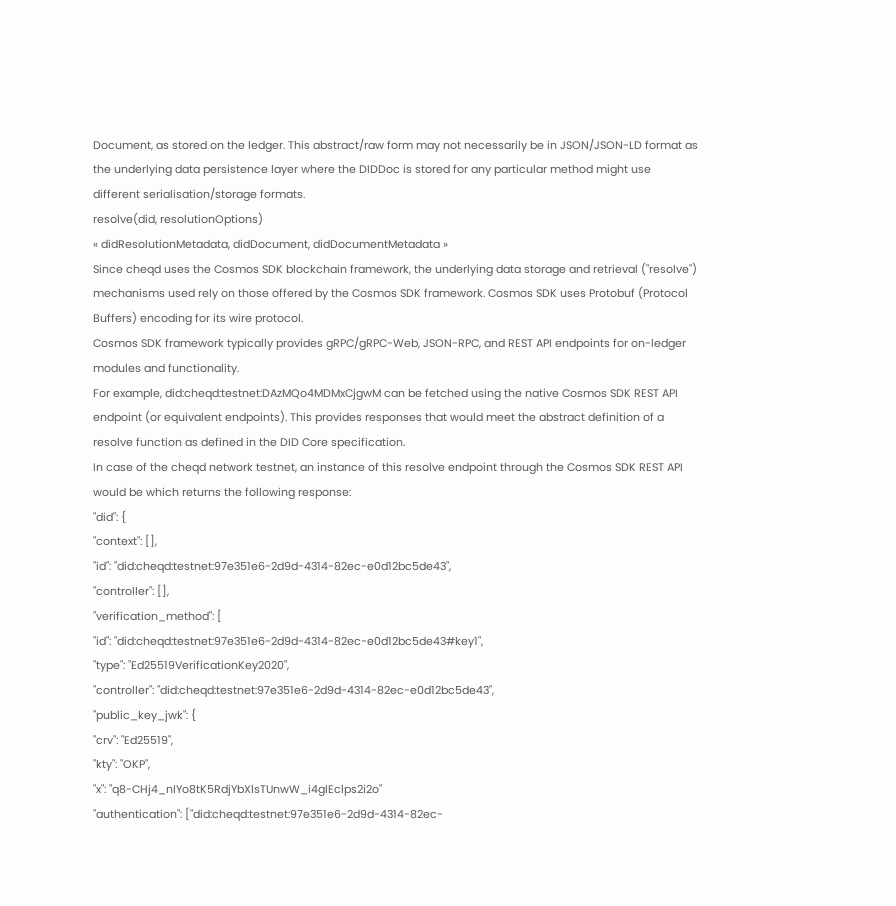Document, as stored on the ledger. This abstract/raw form may not necessarily be in JSON/JSON-LD format as the underlying data persistence layer where the DIDDoc is stored for any particular method might use different serialisation/storage formats.
resolve(did, resolutionOptions)
« didResolutionMetadata, didDocument, didDocumentMetadata »
Since cheqd uses the Cosmos SDK blockchain framework, the underlying data storage and retrieval ("resolve") mechanisms used rely on those offered by the Cosmos SDK framework. Cosmos SDK uses Protobuf (Protocol Buffers) encoding for its wire protocol.
Cosmos SDK framework typically provides gRPC/gRPC-Web, JSON-RPC, and REST API endpoints for on-ledger modules and functionality.
For example, did:cheqd:testnet:DAzMQo4MDMxCjgwM can be fetched using the native Cosmos SDK REST API endpoint (or equivalent endpoints). This provides responses that would meet the abstract definition of a resolve function as defined in the DID Core specification.
In case of the cheqd network testnet, an instance of this resolve endpoint through the Cosmos SDK REST API would be which returns the following response:
"did": {
"context": [],
"id": "did:cheqd:testnet:97e351e6-2d9d-4314-82ec-e0d12bc5de43",
"controller": [],
"verification_method": [
"id": "did:cheqd:testnet:97e351e6-2d9d-4314-82ec-e0d12bc5de43#key1",
"type": "Ed25519VerificationKey2020",
"controller": "did:cheqd:testnet:97e351e6-2d9d-4314-82ec-e0d12bc5de43",
"public_key_jwk": {
"crv": "Ed25519",
"kty": "OKP",
"x": "q8-CHj4_nIYo8tK5RdjYbXlsTUnwW_i4gIEclps2i2o"
"authentication": ["did:cheqd:testnet:97e351e6-2d9d-4314-82ec-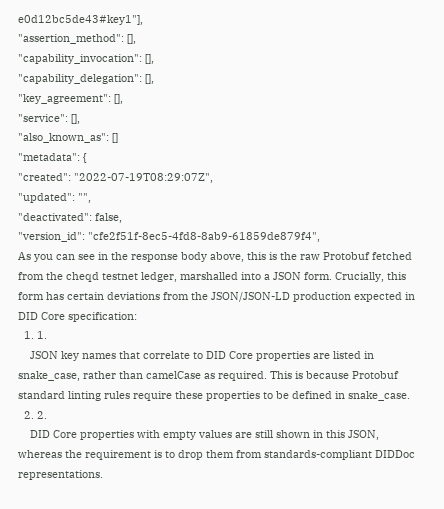e0d12bc5de43#key1"],
"assertion_method": [],
"capability_invocation": [],
"capability_delegation": [],
"key_agreement": [],
"service": [],
"also_known_as": []
"metadata": {
"created": "2022-07-19T08:29:07Z",
"updated": "",
"deactivated": false,
"version_id": "cfe2f51f-8ec5-4fd8-8ab9-61859de879f4",
As you can see in the response body above, this is the raw Protobuf fetched from the cheqd testnet ledger, marshalled into a JSON form. Crucially, this form has certain deviations from the JSON/JSON-LD production expected in DID Core specification:
  1. 1.
    JSON key names that correlate to DID Core properties are listed in snake_case, rather than camelCase as required. This is because Protobuf standard linting rules require these properties to be defined in snake_case.
  2. 2.
    DID Core properties with empty values are still shown in this JSON, whereas the requirement is to drop them from standards-compliant DIDDoc representations.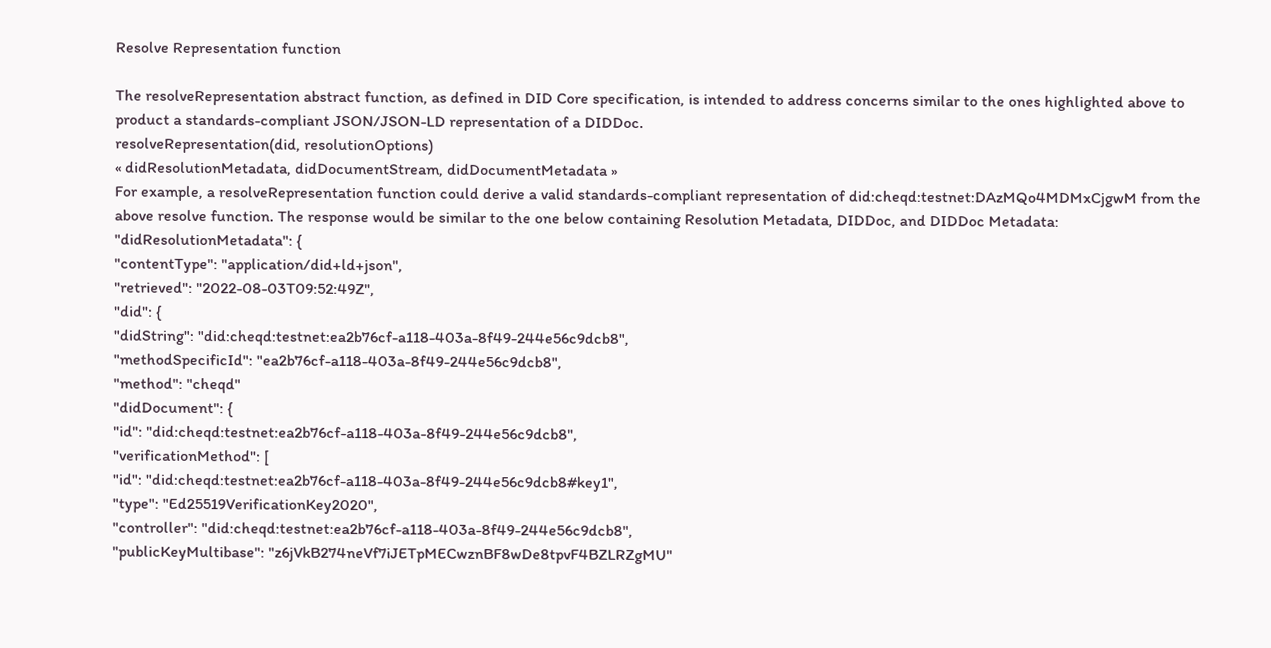Resolve Representation function

The resolveRepresentation abstract function, as defined in DID Core specification, is intended to address concerns similar to the ones highlighted above to product a standards-compliant JSON/JSON-LD representation of a DIDDoc.
resolveRepresentation(did, resolutionOptions)
« didResolutionMetadata, didDocumentStream, didDocumentMetadata »
For example, a resolveRepresentation function could derive a valid standards-compliant representation of did:cheqd:testnet:DAzMQo4MDMxCjgwM from the above resolve function. The response would be similar to the one below containing Resolution Metadata, DIDDoc, and DIDDoc Metadata:
"didResolutionMetadata": {
"contentType": "application/did+ld+json",
"retrieved": "2022-08-03T09:52:49Z",
"did": {
"didString": "did:cheqd:testnet:ea2b76cf-a118-403a-8f49-244e56c9dcb8",
"methodSpecificId": "ea2b76cf-a118-403a-8f49-244e56c9dcb8",
"method": "cheqd"
"didDocument": {
"id": "did:cheqd:testnet:ea2b76cf-a118-403a-8f49-244e56c9dcb8",
"verificationMethod": [
"id": "did:cheqd:testnet:ea2b76cf-a118-403a-8f49-244e56c9dcb8#key1",
"type": "Ed25519VerificationKey2020",
"controller": "did:cheqd:testnet:ea2b76cf-a118-403a-8f49-244e56c9dcb8",
"publicKeyMultibase": "z6jVkB274neVf7iJETpMECwznBF8wDe8tpvF4BZLRZgMU"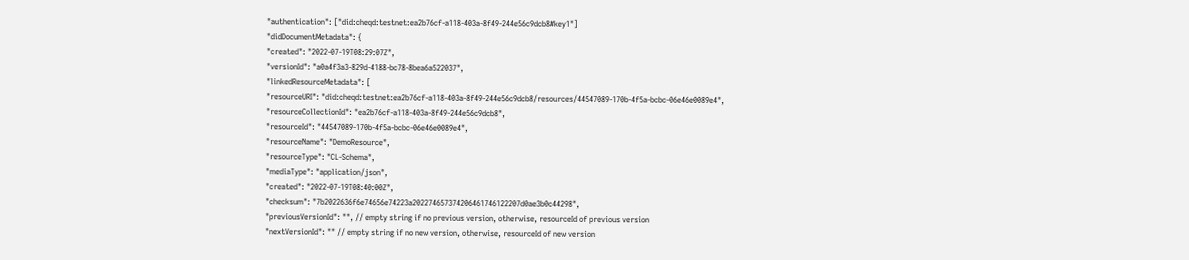"authentication": ["did:cheqd:testnet:ea2b76cf-a118-403a-8f49-244e56c9dcb8#key1"]
"didDocumentMetadata": {
"created": "2022-07-19T08:29:07Z",
"versionId": "a0a4f3a3-829d-4188-bc78-8bea6a522037",
"linkedResourceMetadata": [
"resourceURI": "did:cheqd:testnet:ea2b76cf-a118-403a-8f49-244e56c9dcb8/resources/44547089-170b-4f5a-bcbc-06e46e0089e4",
"resourceCollectionId": "ea2b76cf-a118-403a-8f49-244e56c9dcb8",
"resourceId": "44547089-170b-4f5a-bcbc-06e46e0089e4",
"resourceName": "DemoResource",
"resourceType": "CL-Schema",
"mediaType": "application/json",
"created": "2022-07-19T08:40:00Z",
"checksum": "7b2022636f6e74656e74223a202274657374206461746122207d0ae3b0c44298",
"previousVersionId": "", // empty string if no previous version, otherwise, resourceId of previous version
"nextVersionId": "" // empty string if no new version, otherwise, resourceId of new version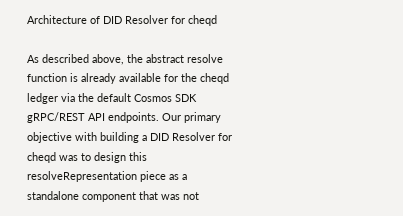Architecture of DID Resolver for cheqd

As described above, the abstract resolve function is already available for the cheqd ledger via the default Cosmos SDK gRPC/REST API endpoints. Our primary objective with building a DID Resolver for cheqd was to design this resolveRepresentation piece as a standalone component that was not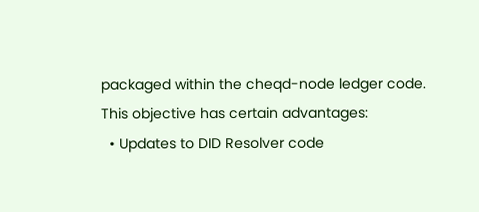packaged within the cheqd-node ledger code.
This objective has certain advantages:
  • Updates to DID Resolver code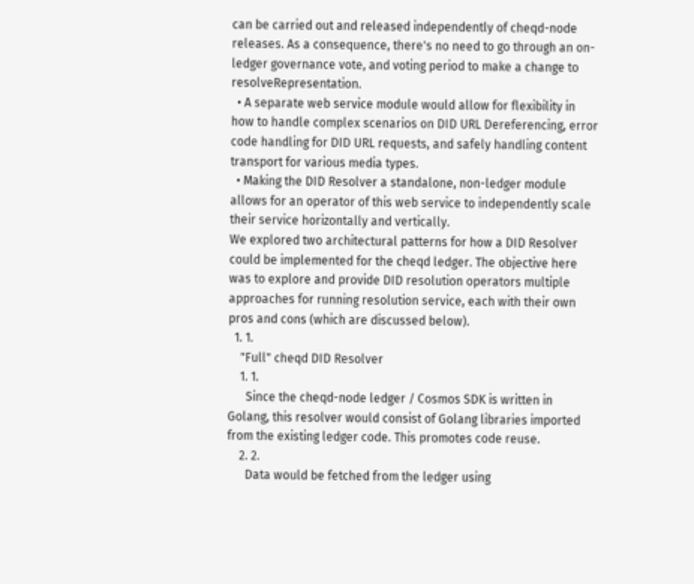can be carried out and released independently of cheqd-node releases. As a consequence, there's no need to go through an on-ledger governance vote, and voting period to make a change to resolveRepresentation.
  • A separate web service module would allow for flexibility in how to handle complex scenarios on DID URL Dereferencing, error code handling for DID URL requests, and safely handling content transport for various media types.
  • Making the DID Resolver a standalone, non-ledger module allows for an operator of this web service to independently scale their service horizontally and vertically.
We explored two architectural patterns for how a DID Resolver could be implemented for the cheqd ledger. The objective here was to explore and provide DID resolution operators multiple approaches for running resolution service, each with their own pros and cons (which are discussed below).
  1. 1.
    "Full" cheqd DID Resolver
    1. 1.
      Since the cheqd-node ledger / Cosmos SDK is written in Golang, this resolver would consist of Golang libraries imported from the existing ledger code. This promotes code reuse.
    2. 2.
      Data would be fetched from the ledger using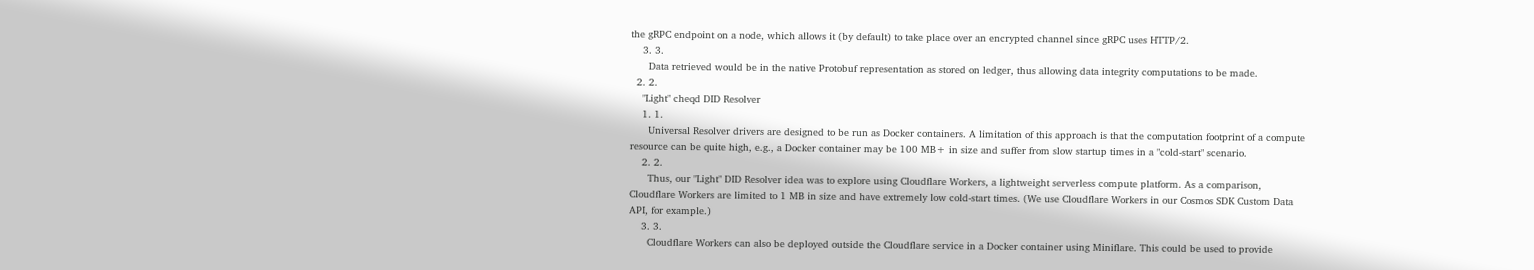the gRPC endpoint on a node, which allows it (by default) to take place over an encrypted channel since gRPC uses HTTP/2.
    3. 3.
      Data retrieved would be in the native Protobuf representation as stored on ledger, thus allowing data integrity computations to be made.
  2. 2.
    "Light" cheqd DID Resolver
    1. 1.
      Universal Resolver drivers are designed to be run as Docker containers. A limitation of this approach is that the computation footprint of a compute resource can be quite high, e.g., a Docker container may be 100 MB+ in size and suffer from slow startup times in a "cold-start" scenario.
    2. 2.
      Thus, our "Light" DID Resolver idea was to explore using Cloudflare Workers, a lightweight serverless compute platform. As a comparison, Cloudflare Workers are limited to 1 MB in size and have extremely low cold-start times. (We use Cloudflare Workers in our Cosmos SDK Custom Data API, for example.)
    3. 3.
      Cloudflare Workers can also be deployed outside the Cloudflare service in a Docker container using Miniflare. This could be used to provide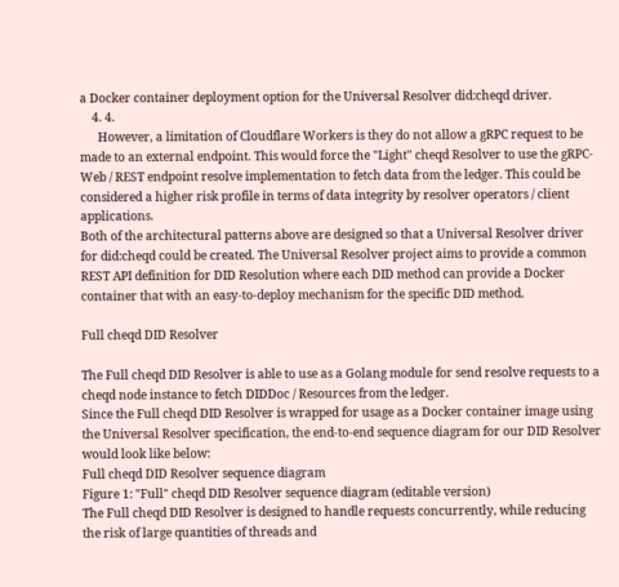a Docker container deployment option for the Universal Resolver did:cheqd driver.
    4. 4.
      However, a limitation of Cloudflare Workers is they do not allow a gRPC request to be made to an external endpoint. This would force the "Light" cheqd Resolver to use the gRPC-Web / REST endpoint resolve implementation to fetch data from the ledger. This could be considered a higher risk profile in terms of data integrity by resolver operators / client applications.
Both of the architectural patterns above are designed so that a Universal Resolver driver for did:cheqd could be created. The Universal Resolver project aims to provide a common REST API definition for DID Resolution where each DID method can provide a Docker container that with an easy-to-deploy mechanism for the specific DID method.

Full cheqd DID Resolver

The Full cheqd DID Resolver is able to use as a Golang module for send resolve requests to a cheqd node instance to fetch DIDDoc / Resources from the ledger.
Since the Full cheqd DID Resolver is wrapped for usage as a Docker container image using the Universal Resolver specification, the end-to-end sequence diagram for our DID Resolver would look like below:
Full cheqd DID Resolver sequence diagram
Figure 1: "Full" cheqd DID Resolver sequence diagram (editable version)
The Full cheqd DID Resolver is designed to handle requests concurrently, while reducing the risk of large quantities of threads and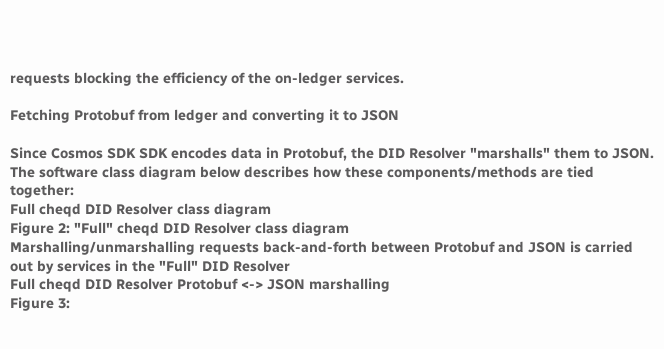requests blocking the efficiency of the on-ledger services.

Fetching Protobuf from ledger and converting it to JSON

Since Cosmos SDK SDK encodes data in Protobuf, the DID Resolver "marshalls" them to JSON. The software class diagram below describes how these components/methods are tied together:
Full cheqd DID Resolver class diagram
Figure 2: "Full" cheqd DID Resolver class diagram
Marshalling/unmarshalling requests back-and-forth between Protobuf and JSON is carried out by services in the "Full" DID Resolver
Full cheqd DID Resolver Protobuf <-> JSON marshalling
Figure 3: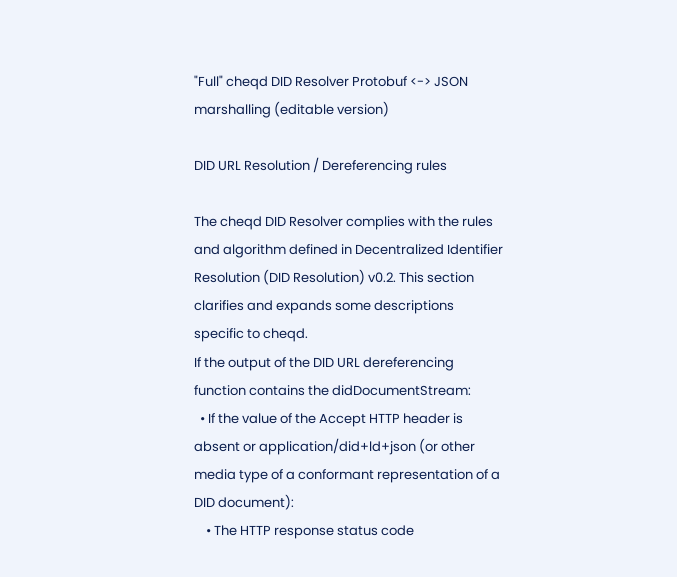"Full" cheqd DID Resolver Protobuf <-> JSON marshalling (editable version)

DID URL Resolution / Dereferencing rules

The cheqd DID Resolver complies with the rules and algorithm defined in Decentralized Identifier Resolution (DID Resolution) v0.2. This section clarifies and expands some descriptions specific to cheqd.
If the output of the DID URL dereferencing function contains the didDocumentStream:
  • If the value of the Accept HTTP header is absent or application/did+ld+json (or other media type of a conformant representation of a DID document):
    • The HTTP response status code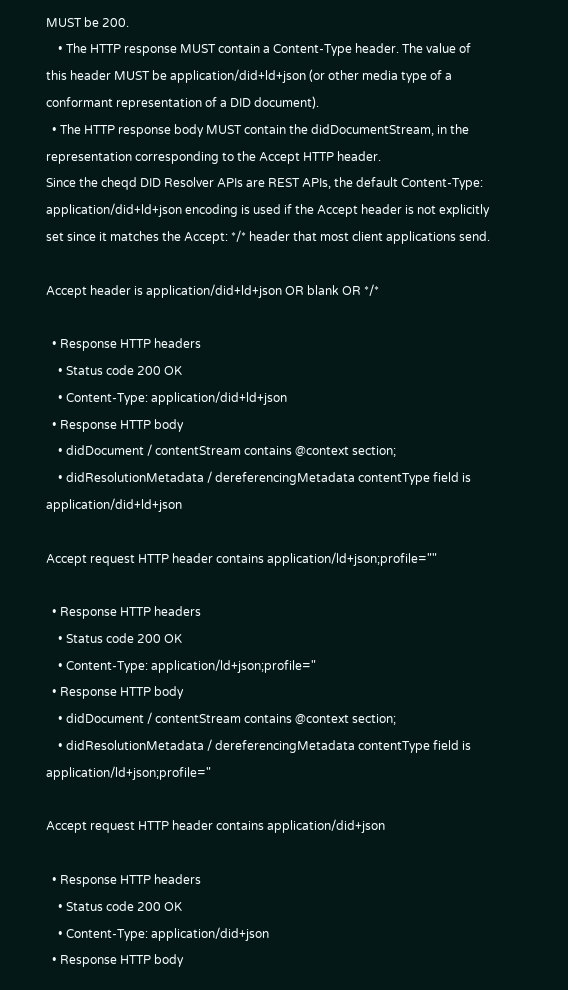MUST be 200.
    • The HTTP response MUST contain a Content-Type header. The value of this header MUST be application/did+ld+json (or other media type of a conformant representation of a DID document).
  • The HTTP response body MUST contain the didDocumentStream, in the representation corresponding to the Accept HTTP header.
Since the cheqd DID Resolver APIs are REST APIs, the default Content-Type: application/did+ld+json encoding is used if the Accept header is not explicitly set since it matches the Accept: */* header that most client applications send.

Accept header is application/did+ld+json OR blank OR */*

  • Response HTTP headers
    • Status code 200 OK
    • Content-Type: application/did+ld+json
  • Response HTTP body
    • didDocument / contentStream contains @context section;
    • didResolutionMetadata / dereferencingMetadata contentType field is application/did+ld+json

Accept request HTTP header contains application/ld+json;profile=""

  • Response HTTP headers
    • Status code 200 OK
    • Content-Type: application/ld+json;profile="
  • Response HTTP body
    • didDocument / contentStream contains @context section;
    • didResolutionMetadata / dereferencingMetadata contentType field is application/ld+json;profile="

Accept request HTTP header contains application/did+json

  • Response HTTP headers
    • Status code 200 OK
    • Content-Type: application/did+json
  • Response HTTP body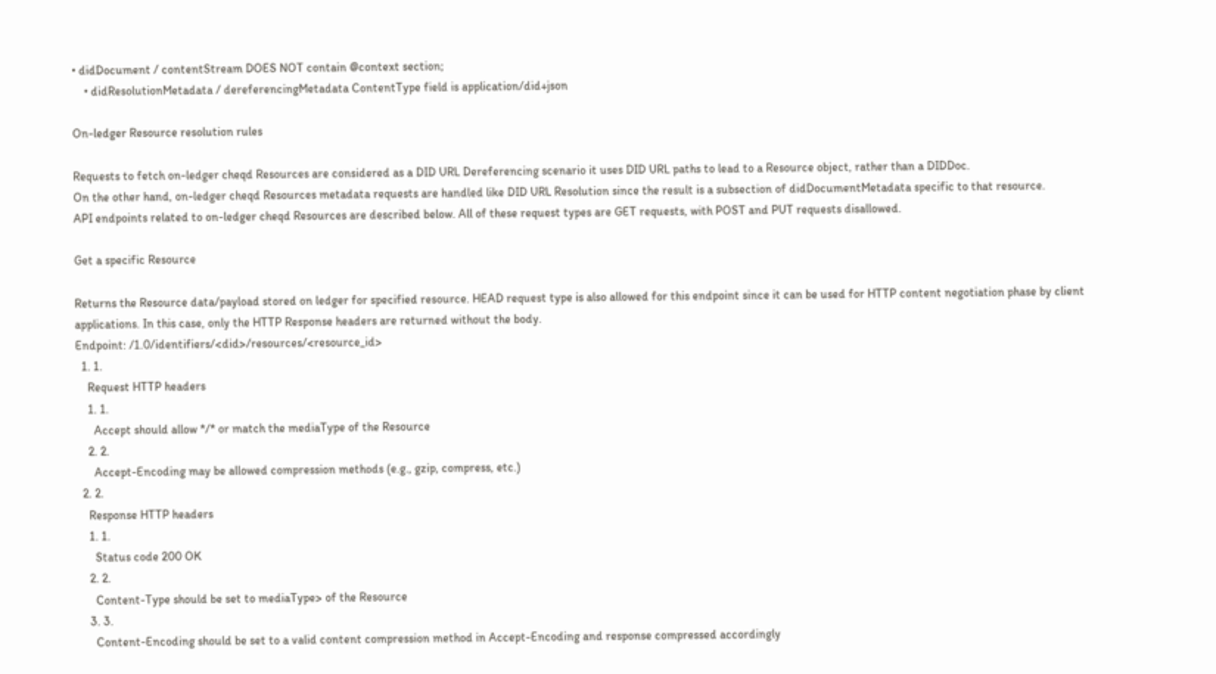• didDocument / contentStream DOES NOT contain @context section;
    • didResolutionMetadata / dereferencingMetadata ContentType field is application/did+json

On-ledger Resource resolution rules

Requests to fetch on-ledger cheqd Resources are considered as a DID URL Dereferencing scenario it uses DID URL paths to lead to a Resource object, rather than a DIDDoc.
On the other hand, on-ledger cheqd Resources metadata requests are handled like DID URL Resolution since the result is a subsection of didDocumentMetadata specific to that resource.
API endpoints related to on-ledger cheqd Resources are described below. All of these request types are GET requests, with POST and PUT requests disallowed.

Get a specific Resource

Returns the Resource data/payload stored on ledger for specified resource. HEAD request type is also allowed for this endpoint since it can be used for HTTP content negotiation phase by client applications. In this case, only the HTTP Response headers are returned without the body.
Endpoint: /1.0/identifiers/<did>/resources/<resource_id>
  1. 1.
    Request HTTP headers
    1. 1.
      Accept should allow */* or match the mediaType of the Resource
    2. 2.
      Accept-Encoding may be allowed compression methods (e.g., gzip, compress, etc.)
  2. 2.
    Response HTTP headers
    1. 1.
      Status code 200 OK
    2. 2.
      Content-Type should be set to mediaType> of the Resource
    3. 3.
      Content-Encoding should be set to a valid content compression method in Accept-Encoding and response compressed accordingly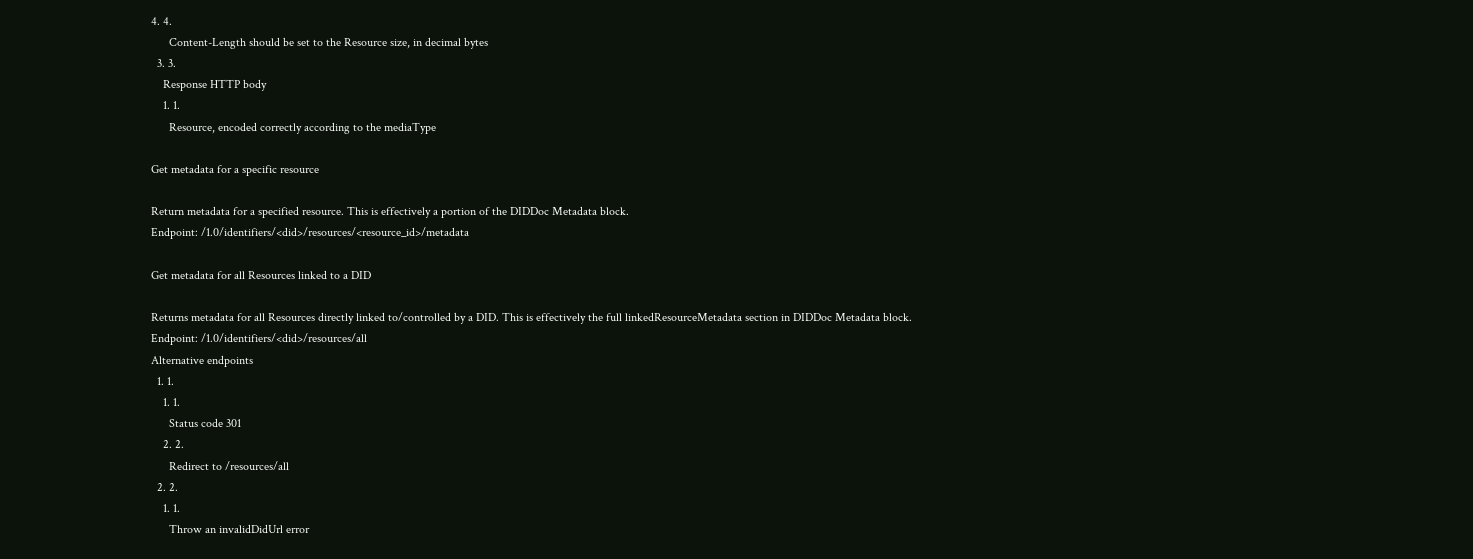4. 4.
      Content-Length should be set to the Resource size, in decimal bytes
  3. 3.
    Response HTTP body
    1. 1.
      Resource, encoded correctly according to the mediaType

Get metadata for a specific resource

Return metadata for a specified resource. This is effectively a portion of the DIDDoc Metadata block.
Endpoint: /1.0/identifiers/<did>/resources/<resource_id>/metadata

Get metadata for all Resources linked to a DID

Returns metadata for all Resources directly linked to/controlled by a DID. This is effectively the full linkedResourceMetadata section in DIDDoc Metadata block.
Endpoint: /1.0/identifiers/<did>/resources/all
Alternative endpoints
  1. 1.
    1. 1.
      Status code 301
    2. 2.
      Redirect to /resources/all
  2. 2.
    1. 1.
      Throw an invalidDidUrl error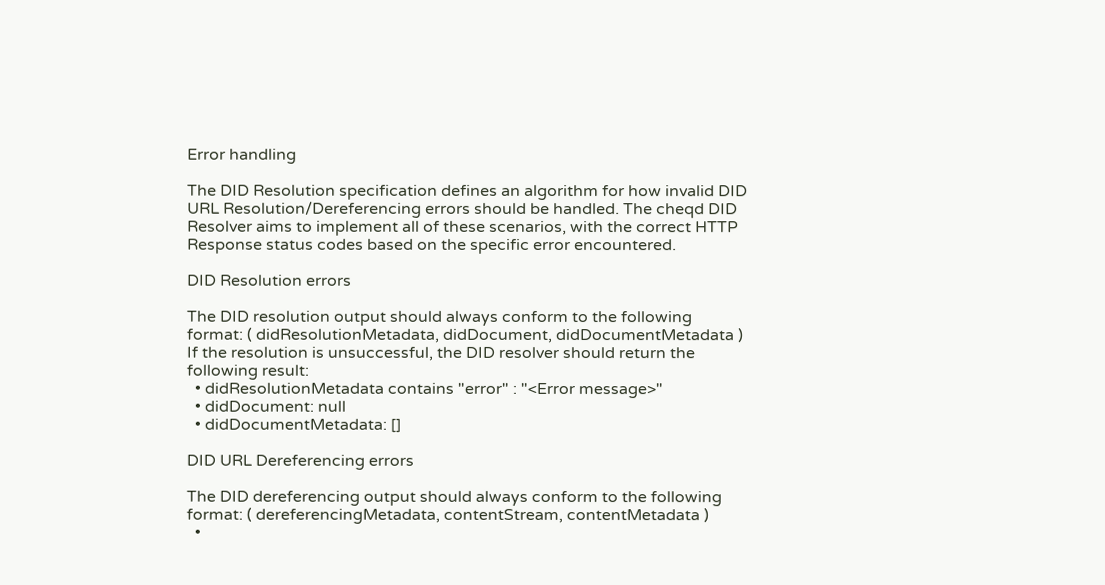Error handling

The DID Resolution specification defines an algorithm for how invalid DID URL Resolution/Dereferencing errors should be handled. The cheqd DID Resolver aims to implement all of these scenarios, with the correct HTTP Response status codes based on the specific error encountered.

DID Resolution errors

The DID resolution output should always conform to the following format: ( didResolutionMetadata, didDocument, didDocumentMetadata )
If the resolution is unsuccessful, the DID resolver should return the following result:
  • didResolutionMetadata contains "error" : "<Error message>"
  • didDocument: null
  • didDocumentMetadata: []

DID URL Dereferencing errors

The DID dereferencing output should always conform to the following format: ( dereferencingMetadata, contentStream, contentMetadata )
  •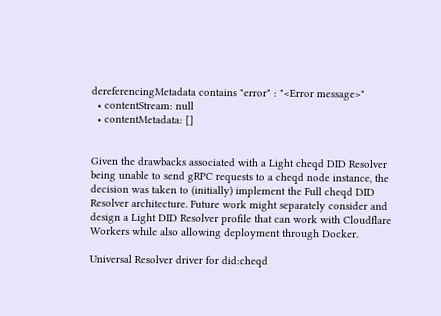dereferencingMetadata contains "error" : "<Error message>"
  • contentStream: null
  • contentMetadata: []


Given the drawbacks associated with a Light cheqd DID Resolver being unable to send gRPC requests to a cheqd node instance, the decision was taken to (initially) implement the Full cheqd DID Resolver architecture. Future work might separately consider and design a Light DID Resolver profile that can work with Cloudflare Workers while also allowing deployment through Docker.

Universal Resolver driver for did:cheqd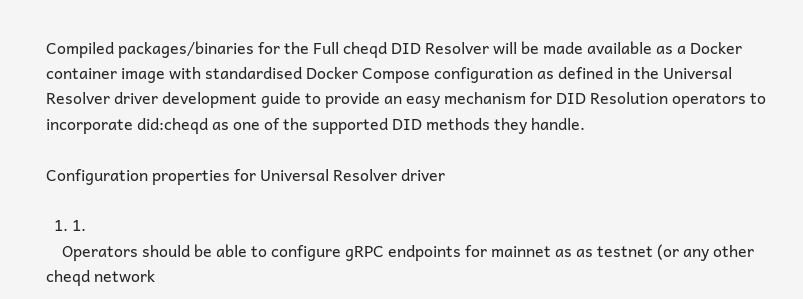Compiled packages/binaries for the Full cheqd DID Resolver will be made available as a Docker container image with standardised Docker Compose configuration as defined in the Universal Resolver driver development guide to provide an easy mechanism for DID Resolution operators to incorporate did:cheqd as one of the supported DID methods they handle.

Configuration properties for Universal Resolver driver

  1. 1.
    Operators should be able to configure gRPC endpoints for mainnet as as testnet (or any other cheqd network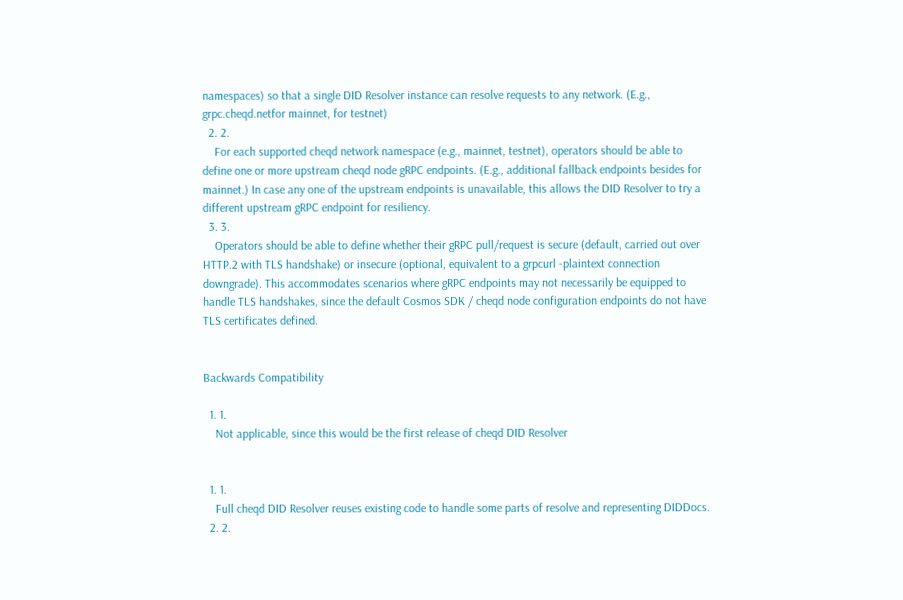namespaces) so that a single DID Resolver instance can resolve requests to any network. (E.g., grpc.cheqd.netfor mainnet, for testnet)
  2. 2.
    For each supported cheqd network namespace (e.g., mainnet, testnet), operators should be able to define one or more upstream cheqd node gRPC endpoints. (E.g., additional fallback endpoints besides for mainnet.) In case any one of the upstream endpoints is unavailable, this allows the DID Resolver to try a different upstream gRPC endpoint for resiliency.
  3. 3.
    Operators should be able to define whether their gRPC pull/request is secure (default, carried out over HTTP.2 with TLS handshake) or insecure (optional, equivalent to a grpcurl -plaintext connection downgrade). This accommodates scenarios where gRPC endpoints may not necessarily be equipped to handle TLS handshakes, since the default Cosmos SDK / cheqd node configuration endpoints do not have TLS certificates defined.


Backwards Compatibility

  1. 1.
    Not applicable, since this would be the first release of cheqd DID Resolver


  1. 1.
    Full cheqd DID Resolver reuses existing code to handle some parts of resolve and representing DIDDocs.
  2. 2.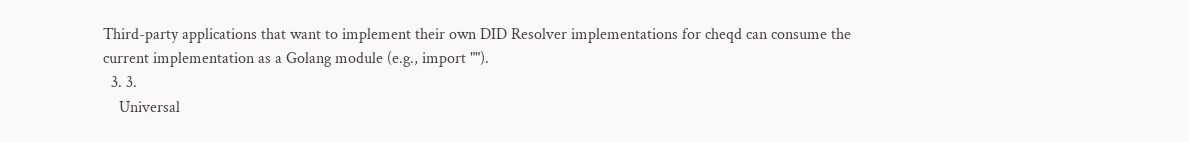Third-party applications that want to implement their own DID Resolver implementations for cheqd can consume the current implementation as a Golang module (e.g., import "").
  3. 3.
    Universal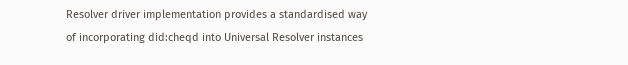Resolver driver implementation provides a standardised way of incorporating did:cheqd into Universal Resolver instances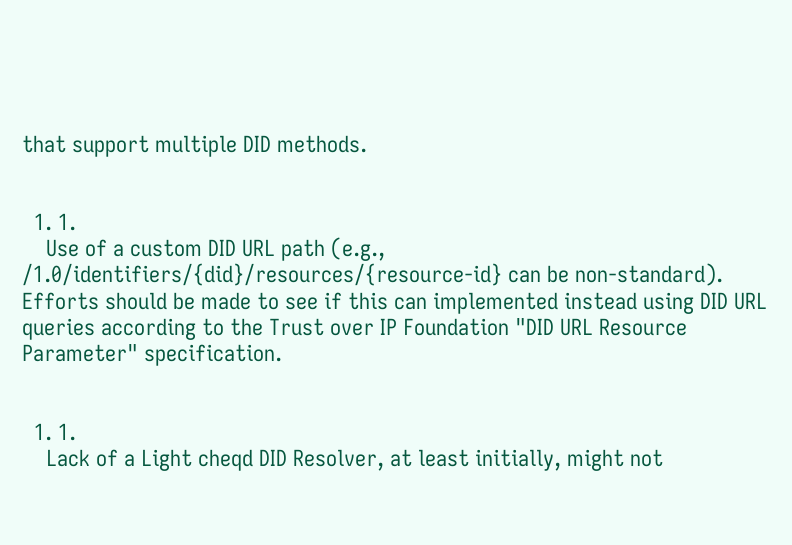that support multiple DID methods.


  1. 1.
    Use of a custom DID URL path (e.g., /1.0/identifiers/{did}/resources/{resource-id} can be non-standard). Efforts should be made to see if this can implemented instead using DID URL queries according to the Trust over IP Foundation "DID URL Resource Parameter" specification.


  1. 1.
    Lack of a Light cheqd DID Resolver, at least initially, might not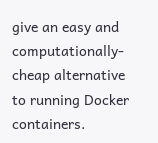give an easy and computationally-cheap alternative to running Docker containers.